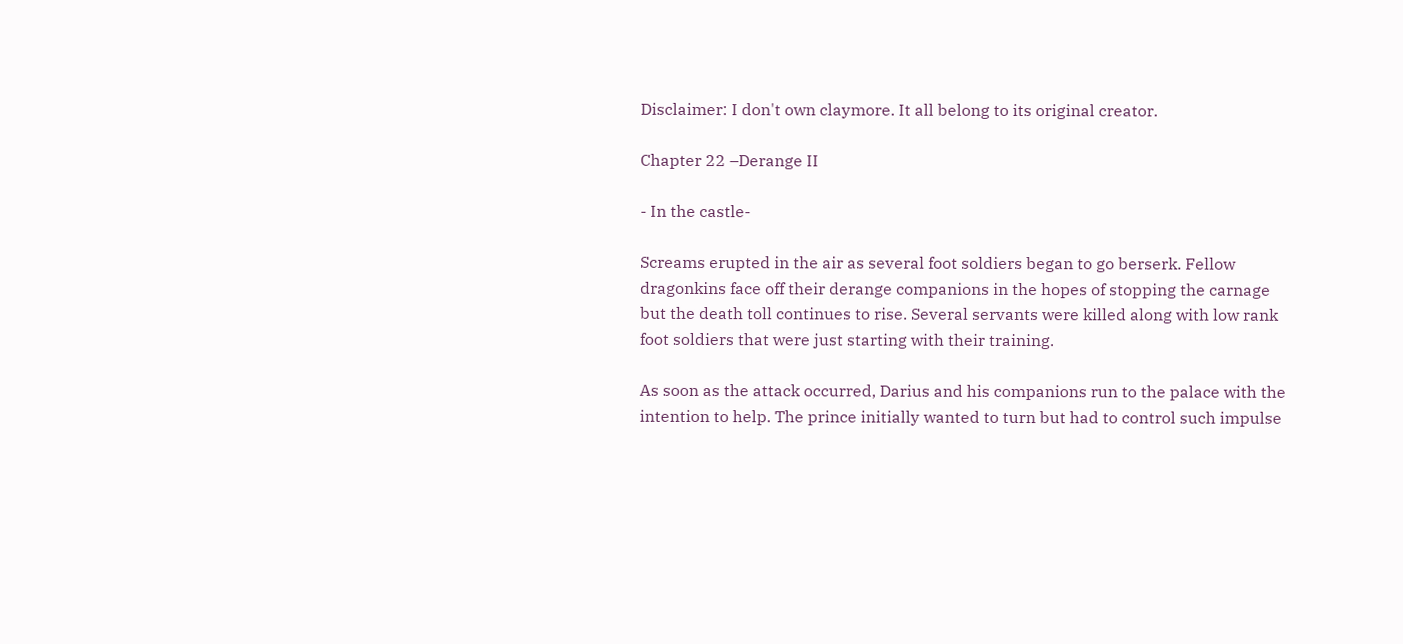Disclaimer: I don't own claymore. It all belong to its original creator.

Chapter 22 –Derange II

- In the castle-

Screams erupted in the air as several foot soldiers began to go berserk. Fellow dragonkins face off their derange companions in the hopes of stopping the carnage but the death toll continues to rise. Several servants were killed along with low rank foot soldiers that were just starting with their training.

As soon as the attack occurred, Darius and his companions run to the palace with the intention to help. The prince initially wanted to turn but had to control such impulse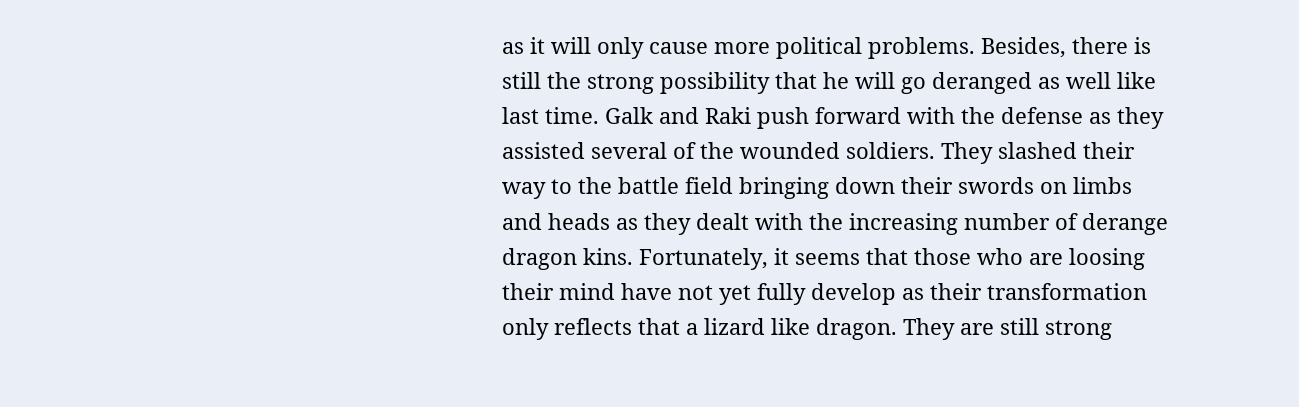as it will only cause more political problems. Besides, there is still the strong possibility that he will go deranged as well like last time. Galk and Raki push forward with the defense as they assisted several of the wounded soldiers. They slashed their way to the battle field bringing down their swords on limbs and heads as they dealt with the increasing number of derange dragon kins. Fortunately, it seems that those who are loosing their mind have not yet fully develop as their transformation only reflects that a lizard like dragon. They are still strong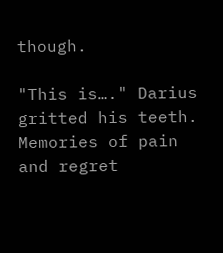though.

"This is…." Darius gritted his teeth. Memories of pain and regret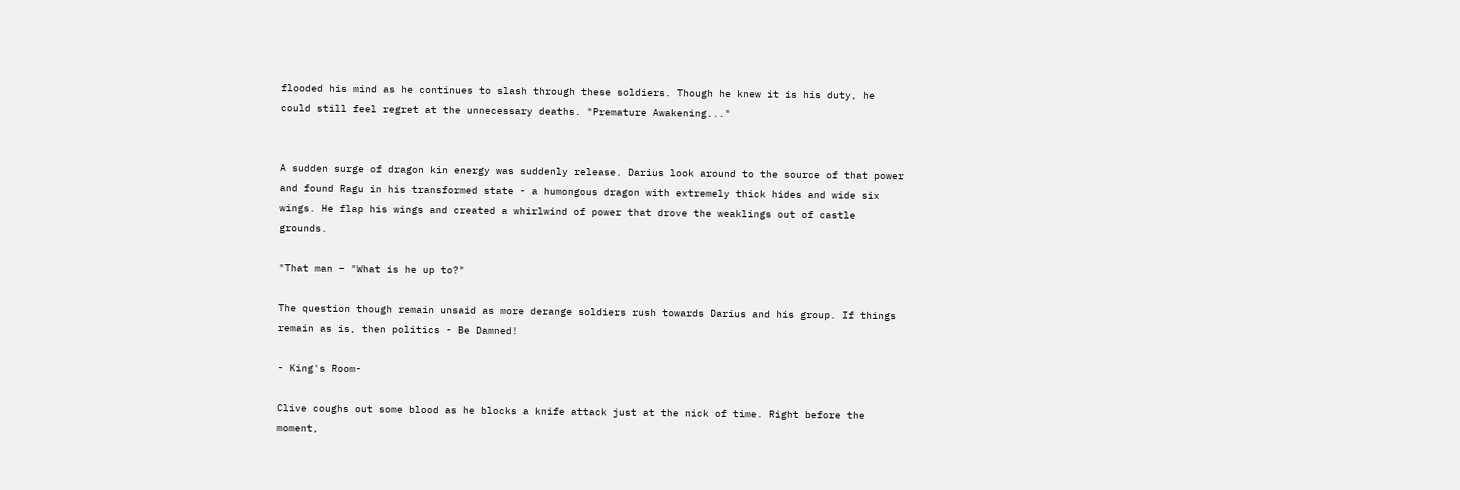flooded his mind as he continues to slash through these soldiers. Though he knew it is his duty, he could still feel regret at the unnecessary deaths. "Premature Awakening..."


A sudden surge of dragon kin energy was suddenly release. Darius look around to the source of that power and found Ragu in his transformed state - a humongous dragon with extremely thick hides and wide six wings. He flap his wings and created a whirlwind of power that drove the weaklings out of castle grounds.

"That man – "What is he up to?"

The question though remain unsaid as more derange soldiers rush towards Darius and his group. If things remain as is, then politics - Be Damned!

- King's Room-

Clive coughs out some blood as he blocks a knife attack just at the nick of time. Right before the moment,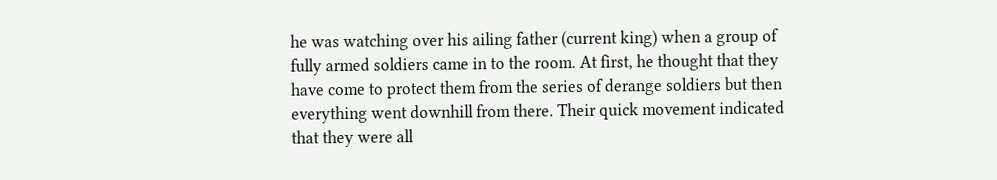he was watching over his ailing father (current king) when a group of fully armed soldiers came in to the room. At first, he thought that they have come to protect them from the series of derange soldiers but then everything went downhill from there. Their quick movement indicated that they were all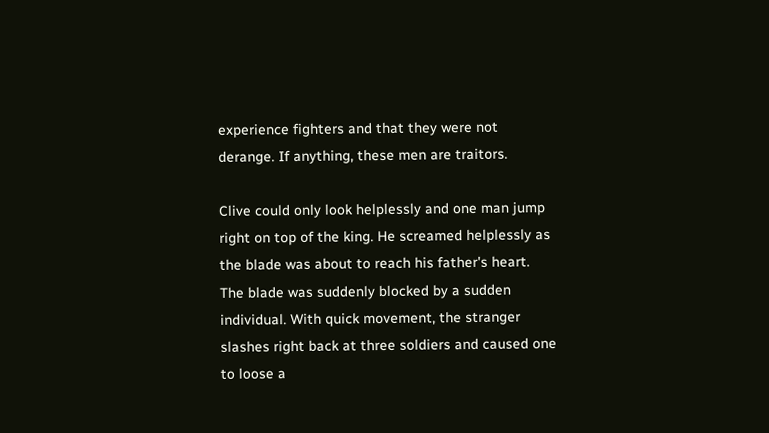experience fighters and that they were not derange. If anything, these men are traitors.

Clive could only look helplessly and one man jump right on top of the king. He screamed helplessly as the blade was about to reach his father's heart. The blade was suddenly blocked by a sudden individual. With quick movement, the stranger slashes right back at three soldiers and caused one to loose a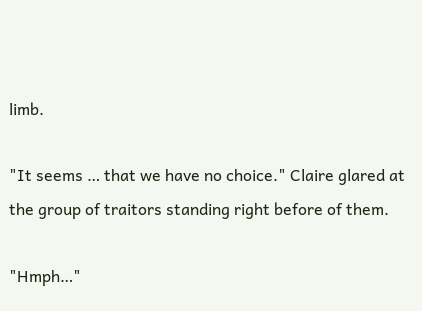limb.

"It seems … that we have no choice." Claire glared at the group of traitors standing right before of them.

"Hmph…"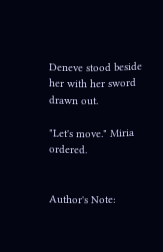Deneve stood beside her with her sword drawn out.

"Let's move." Miria ordered.


Author's Note: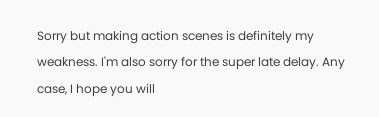Sorry but making action scenes is definitely my weakness. I'm also sorry for the super late delay. Any case, I hope you will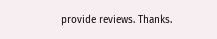provide reviews. Thanks.